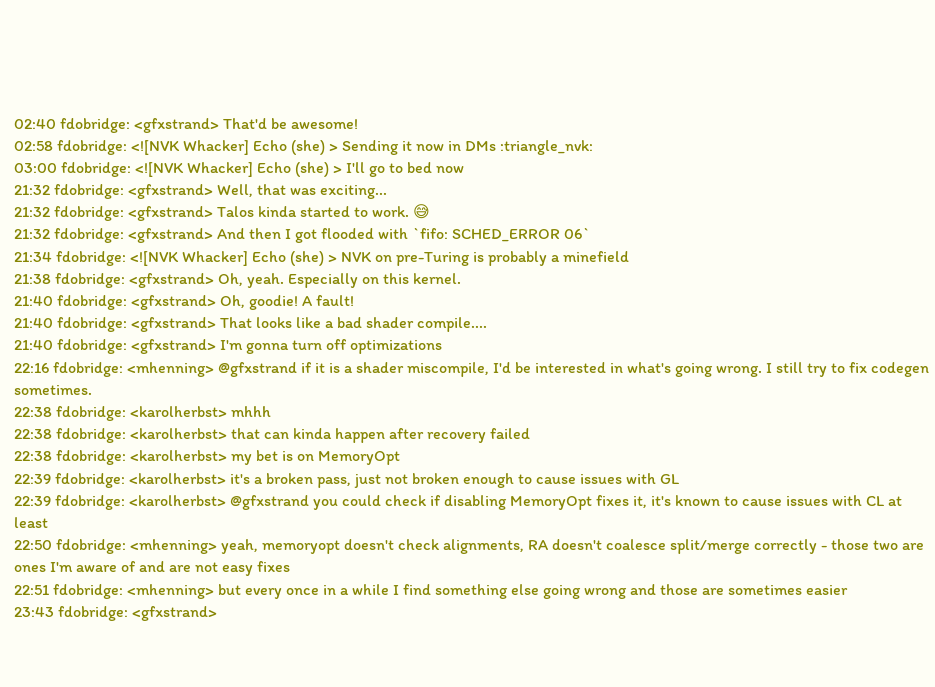02:40 fdobridge: <gfxstrand> That'd be awesome!
02:58 fdobridge: <![NVK Whacker] Echo (she) > Sending it now in DMs :triangle_nvk:
03:00 fdobridge: <![NVK Whacker] Echo (she) > I'll go to bed now
21:32 fdobridge: <gfxstrand> Well, that was exciting...
21:32 fdobridge: <gfxstrand> Talos kinda started to work. 😅
21:32 fdobridge: <gfxstrand> And then I got flooded with `fifo: SCHED_ERROR 06`
21:34 fdobridge: <![NVK Whacker] Echo (she) > NVK on pre-Turing is probably a minefield
21:38 fdobridge: <gfxstrand> Oh, yeah. Especially on this kernel.
21:40 fdobridge: <gfxstrand> Oh, goodie! A fault!
21:40 fdobridge: <gfxstrand> That looks like a bad shader compile....
21:40 fdobridge: <gfxstrand> I'm gonna turn off optimizations
22:16 fdobridge: <mhenning> @gfxstrand if it is a shader miscompile, I'd be interested in what's going wrong. I still try to fix codegen sometimes.
22:38 fdobridge: <karolherbst> mhhh
22:38 fdobridge: <karolherbst> that can kinda happen after recovery failed
22:38 fdobridge: <karolherbst> my bet is on MemoryOpt
22:39 fdobridge: <karolherbst> it's a broken pass, just not broken enough to cause issues with GL
22:39 fdobridge: <karolherbst> @gfxstrand you could check if disabling MemoryOpt fixes it, it's known to cause issues with CL at least
22:50 fdobridge: <mhenning> yeah, memoryopt doesn't check alignments, RA doesn't coalesce split/merge correctly - those two are ones I'm aware of and are not easy fixes
22:51 fdobridge: <mhenning> but every once in a while I find something else going wrong and those are sometimes easier
23:43 fdobridge: <gfxstrand>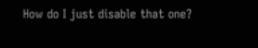How do I just disable that one?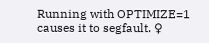Running with OPTIMIZE=1 causes it to segfault. ♀